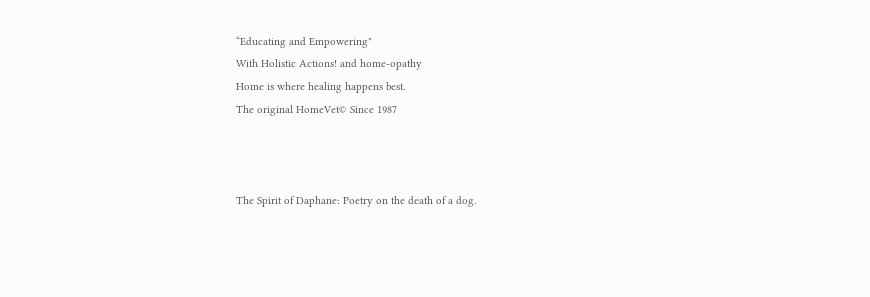“Educating and Empowering"
With Holistic Actions! and home-opathy
Home is where healing happens best.
The original HomeVet© Since 1987



The Spirit of Daphane: Poetry on the death of a dog.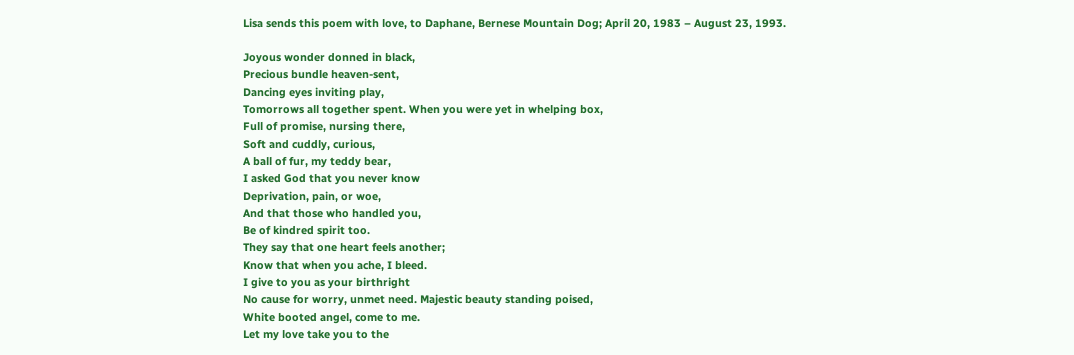Lisa sends this poem with love, to Daphane, Bernese Mountain Dog; April 20, 1983 – August 23, 1993.

Joyous wonder donned in black,
Precious bundle heaven-sent,
Dancing eyes inviting play,
Tomorrows all together spent. When you were yet in whelping box,
Full of promise, nursing there,
Soft and cuddly, curious,
A ball of fur, my teddy bear,
I asked God that you never know
Deprivation, pain, or woe,
And that those who handled you,
Be of kindred spirit too.
They say that one heart feels another;
Know that when you ache, I bleed.
I give to you as your birthright
No cause for worry, unmet need. Majestic beauty standing poised,
White booted angel, come to me.
Let my love take you to the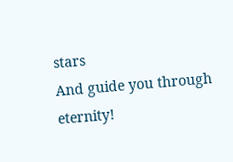stars
And guide you through eternity!